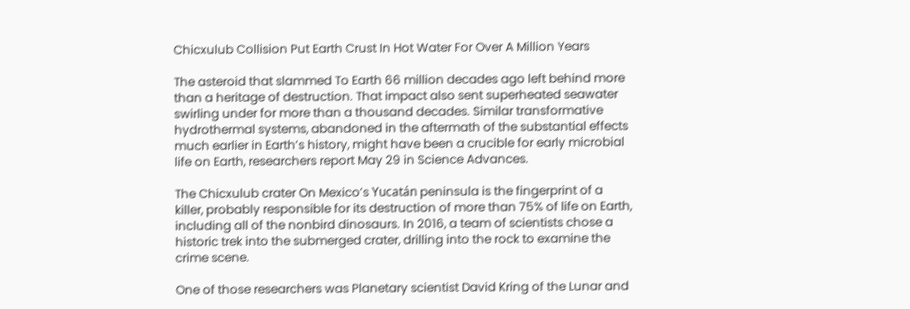Chicxulub Collision Put Earth Crust In Hot Water For Over A Million Years

The asteroid that slammed To Earth 66 million decades ago left behind more than a heritage of destruction. That impact also sent superheated seawater swirling under for more than a thousand decades. Similar transformative hydrothermal systems, abandoned in the aftermath of the substantial effects much earlier in Earth’s history, might have been a crucible for early microbial life on Earth, researchers report May 29 in Science Advances.

The Chicxulub crater On Mexico’s Yucatán peninsula is the fingerprint of a killer, probably responsible for its destruction of more than 75% of life on Earth, including all of the nonbird dinosaurs. In 2016, a team of scientists chose a historic trek into the submerged crater, drilling into the rock to examine the crime scene.

One of those researchers was Planetary scientist David Kring of the Lunar and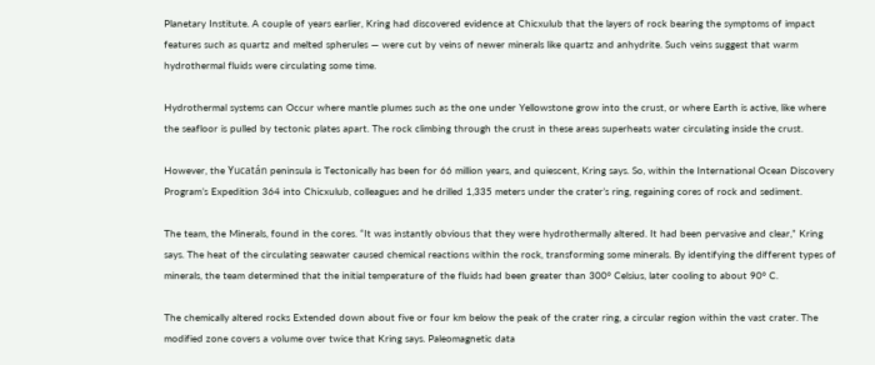Planetary Institute. A couple of years earlier, Kring had discovered evidence at Chicxulub that the layers of rock bearing the symptoms of impact features such as quartz and melted spherules — were cut by veins of newer minerals like quartz and anhydrite. Such veins suggest that warm hydrothermal fluids were circulating some time.

Hydrothermal systems can Occur where mantle plumes such as the one under Yellowstone grow into the crust, or where Earth is active, like where the seafloor is pulled by tectonic plates apart. The rock climbing through the crust in these areas superheats water circulating inside the crust.

However, the Yucatán peninsula is Tectonically has been for 66 million years, and quiescent, Kring says. So, within the International Ocean Discovery Program’s Expedition 364 into Chicxulub, colleagues and he drilled 1,335 meters under the crater’s ring, regaining cores of rock and sediment.

The team, the Minerals, found in the cores. “It was instantly obvious that they were hydrothermally altered. It had been pervasive and clear,” Kring says. The heat of the circulating seawater caused chemical reactions within the rock, transforming some minerals. By identifying the different types of minerals, the team determined that the initial temperature of the fluids had been greater than 300° Celsius, later cooling to about 90° C.

The chemically altered rocks Extended down about five or four km below the peak of the crater ring, a circular region within the vast crater. The modified zone covers a volume over twice that Kring says. Paleomagnetic data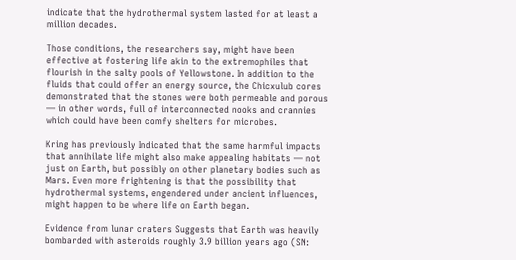indicate that the hydrothermal system lasted for at least a million decades.

Those conditions, the researchers say, might have been effective at fostering life akin to the extremophiles that flourish in the salty pools of Yellowstone. In addition to the fluids that could offer an energy source, the Chicxulub cores demonstrated that the stones were both permeable and porous — in other words, full of interconnected nooks and crannies which could have been comfy shelters for microbes.

Kring has previously Indicated that the same harmful impacts that annihilate life might also make appealing habitats — not just on Earth, but possibly on other planetary bodies such as Mars. Even more frightening is that the possibility that hydrothermal systems, engendered under ancient influences, might happen to be where life on Earth began.

Evidence from lunar craters Suggests that Earth was heavily bombarded with asteroids roughly 3.9 billion years ago (SN: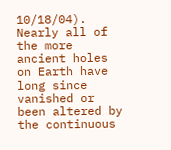10/18/04). Nearly all of the more ancient holes on Earth have long since vanished or been altered by the continuous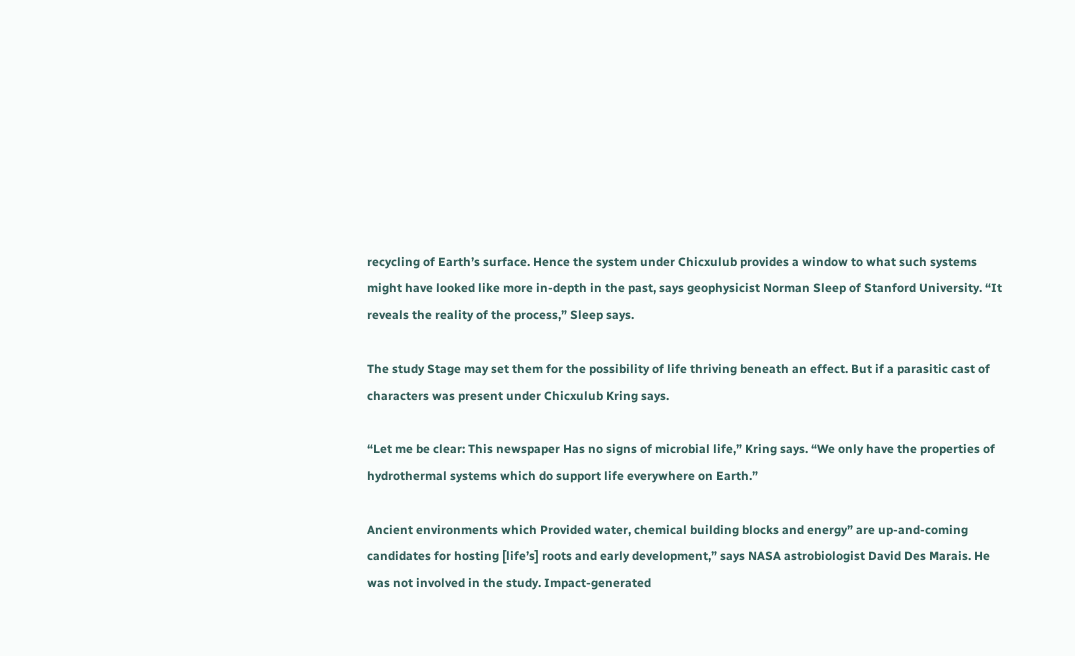recycling of Earth’s surface. Hence the system under Chicxulub provides a window to what such systems might have looked like more in-depth in the past, says geophysicist Norman Sleep of Stanford University. “It reveals the reality of the process,” Sleep says.

The study Stage may set them for the possibility of life thriving beneath an effect. But if a parasitic cast of characters was present under Chicxulub Kring says.

“Let me be clear: This newspaper Has no signs of microbial life,” Kring says. “We only have the properties of hydrothermal systems which do support life everywhere on Earth.”

Ancient environments which Provided water, chemical building blocks and energy” are up-and-coming candidates for hosting [life’s] roots and early development,” says NASA astrobiologist David Des Marais. He was not involved in the study. Impact-generated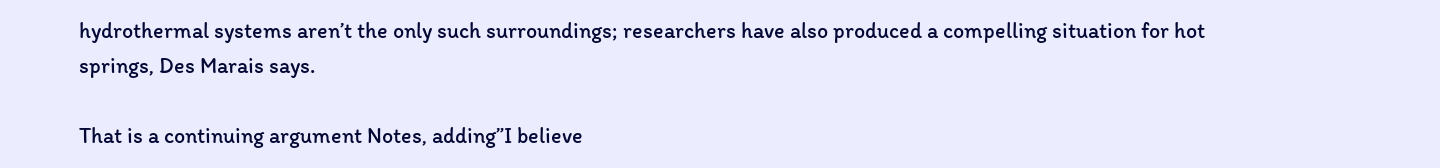hydrothermal systems aren’t the only such surroundings; researchers have also produced a compelling situation for hot springs, Des Marais says.

That is a continuing argument Notes, adding”I believe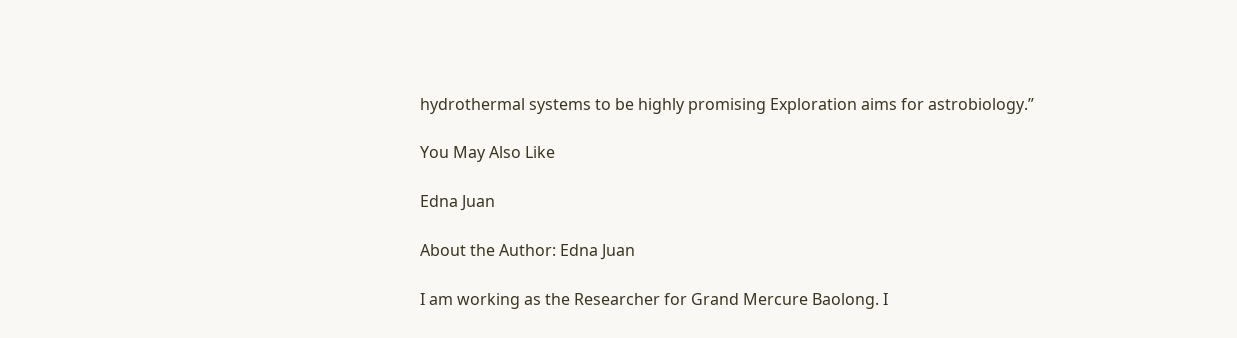hydrothermal systems to be highly promising Exploration aims for astrobiology.”

You May Also Like

Edna Juan

About the Author: Edna Juan

I am working as the Researcher for Grand Mercure Baolong. I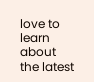love to learn about the latest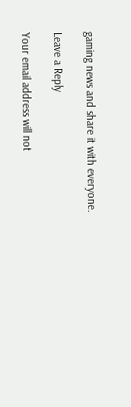gaming news and share it with everyone.

Leave a Reply

Your email address will not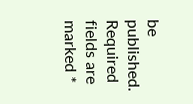be published. Required fields are marked *